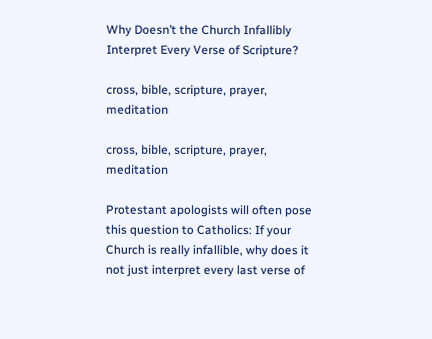Why Doesn’t the Church Infallibly Interpret Every Verse of Scripture?

cross, bible, scripture, prayer, meditation

cross, bible, scripture, prayer, meditation

Protestant apologists will often pose this question to Catholics: If your Church is really infallible, why does it not just interpret every last verse of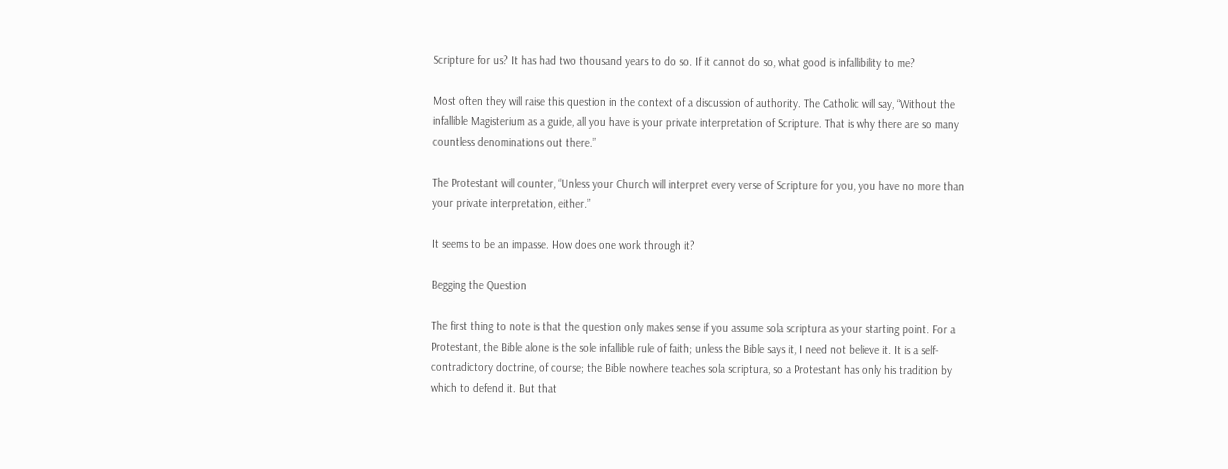Scripture for us? It has had two thousand years to do so. If it cannot do so, what good is infallibility to me?

Most often they will raise this question in the context of a discussion of authority. The Catholic will say, “Without the infallible Magisterium as a guide, all you have is your private interpretation of Scripture. That is why there are so many countless denominations out there.”

The Protestant will counter, “Unless your Church will interpret every verse of Scripture for you, you have no more than your private interpretation, either.”

It seems to be an impasse. How does one work through it?

Begging the Question

The first thing to note is that the question only makes sense if you assume sola scriptura as your starting point. For a Protestant, the Bible alone is the sole infallible rule of faith; unless the Bible says it, I need not believe it. It is a self-contradictory doctrine, of course; the Bible nowhere teaches sola scriptura, so a Protestant has only his tradition by which to defend it. But that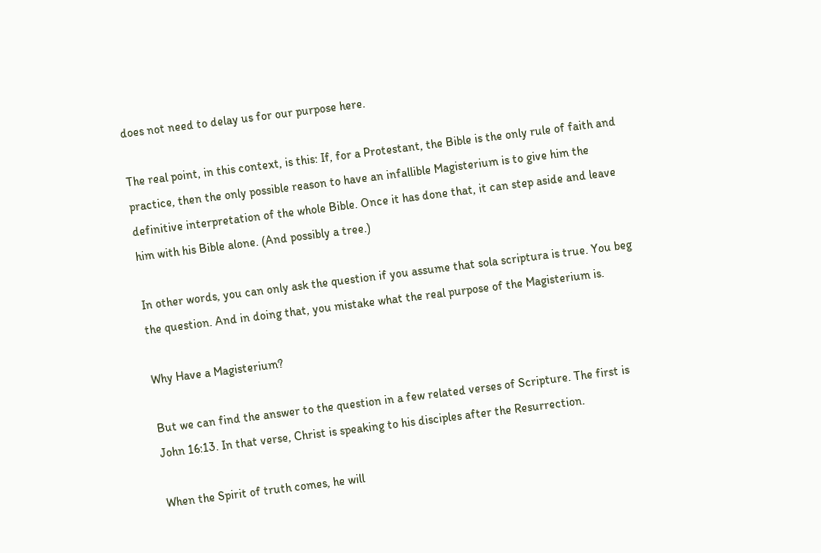does not need to delay us for our purpose here.

The real point, in this context, is this: If, for a Protestant, the Bible is the only rule of faith and practice, then the only possible reason to have an infallible Magisterium is to give him the definitive interpretation of the whole Bible. Once it has done that, it can step aside and leave him with his Bible alone. (And possibly a tree.)

In other words, you can only ask the question if you assume that sola scriptura is true. You beg the question. And in doing that, you mistake what the real purpose of the Magisterium is.

Why Have a Magisterium?

But we can find the answer to the question in a few related verses of Scripture. The first is John 16:13. In that verse, Christ is speaking to his disciples after the Resurrection.

When the Spirit of truth comes, he will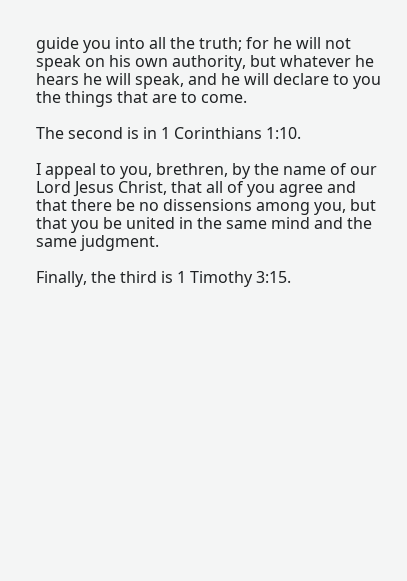guide you into all the truth; for he will not speak on his own authority, but whatever he hears he will speak, and he will declare to you the things that are to come.

The second is in 1 Corinthians 1:10.

I appeal to you, brethren, by the name of our Lord Jesus Christ, that all of you agree and that there be no dissensions among you, but that you be united in the same mind and the same judgment.

Finally, the third is 1 Timothy 3:15.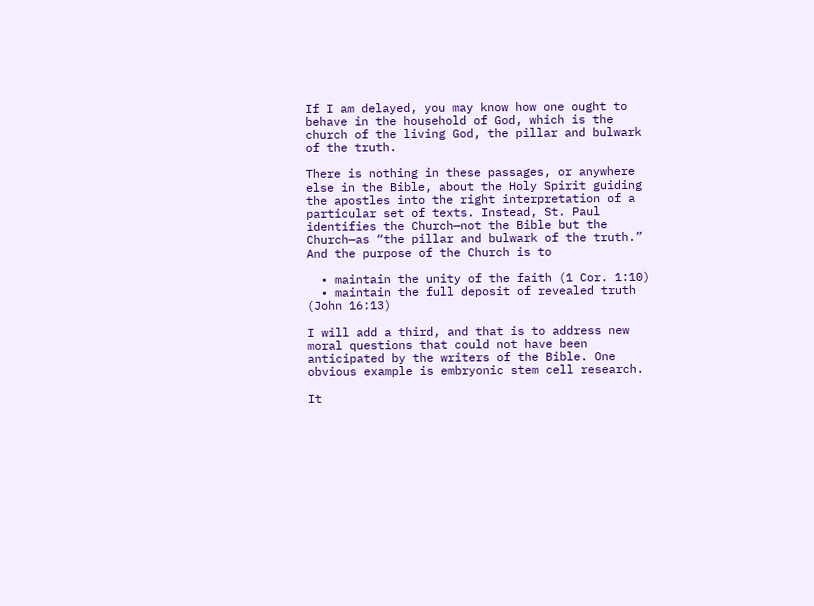If I am delayed, you may know how one ought to behave in the household of God, which is the church of the living God, the pillar and bulwark of the truth.

There is nothing in these passages, or anywhere else in the Bible, about the Holy Spirit guiding the apostles into the right interpretation of a particular set of texts. Instead, St. Paul identifies the Church—not the Bible but the Church—as “the pillar and bulwark of the truth.” And the purpose of the Church is to

  • maintain the unity of the faith (1 Cor. 1:10)
  • maintain the full deposit of revealed truth (John 16:13)

I will add a third, and that is to address new moral questions that could not have been anticipated by the writers of the Bible. One obvious example is embryonic stem cell research.

It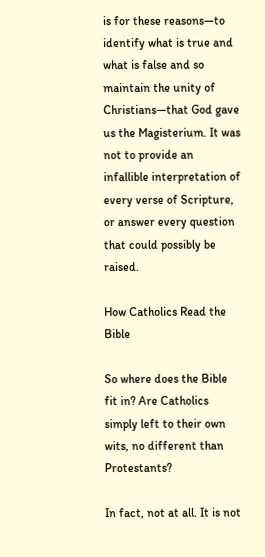is for these reasons—to identify what is true and what is false and so maintain the unity of Christians—that God gave us the Magisterium. It was not to provide an infallible interpretation of every verse of Scripture, or answer every question that could possibly be raised.

How Catholics Read the Bible

So where does the Bible fit in? Are Catholics simply left to their own wits, no different than Protestants?

In fact, not at all. It is not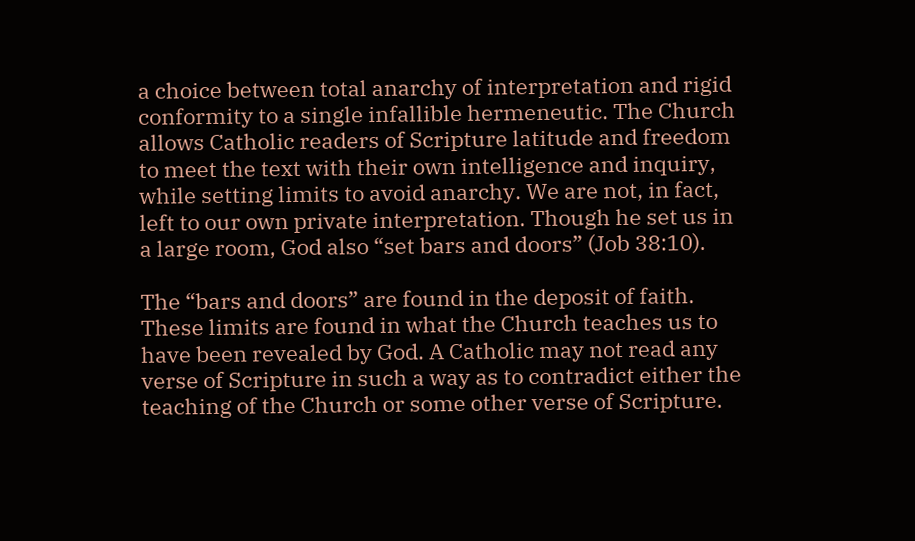a choice between total anarchy of interpretation and rigid conformity to a single infallible hermeneutic. The Church allows Catholic readers of Scripture latitude and freedom to meet the text with their own intelligence and inquiry, while setting limits to avoid anarchy. We are not, in fact, left to our own private interpretation. Though he set us in a large room, God also “set bars and doors” (Job 38:10).

The “bars and doors” are found in the deposit of faith. These limits are found in what the Church teaches us to have been revealed by God. A Catholic may not read any verse of Scripture in such a way as to contradict either the teaching of the Church or some other verse of Scripture.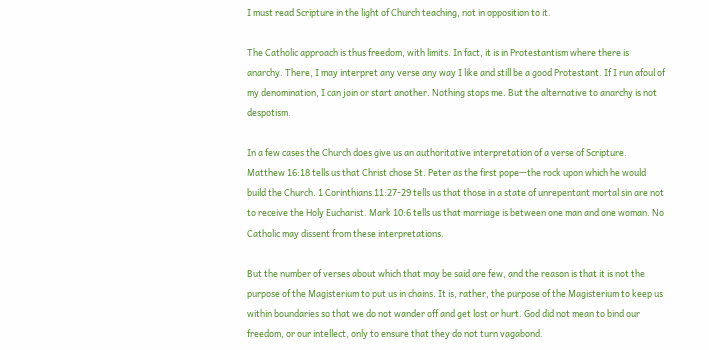I must read Scripture in the light of Church teaching, not in opposition to it.

The Catholic approach is thus freedom, with limits. In fact, it is in Protestantism where there is anarchy. There, I may interpret any verse any way I like and still be a good Protestant. If I run afoul of my denomination, I can join or start another. Nothing stops me. But the alternative to anarchy is not despotism.

In a few cases the Church does give us an authoritative interpretation of a verse of Scripture. Matthew 16:18 tells us that Christ chose St. Peter as the first pope—the rock upon which he would build the Church. 1 Corinthians 11:27-29 tells us that those in a state of unrepentant mortal sin are not to receive the Holy Eucharist. Mark 10:6 tells us that marriage is between one man and one woman. No Catholic may dissent from these interpretations.

But the number of verses about which that may be said are few, and the reason is that it is not the purpose of the Magisterium to put us in chains. It is, rather, the purpose of the Magisterium to keep us within boundaries so that we do not wander off and get lost or hurt. God did not mean to bind our freedom, or our intellect, only to ensure that they do not turn vagabond.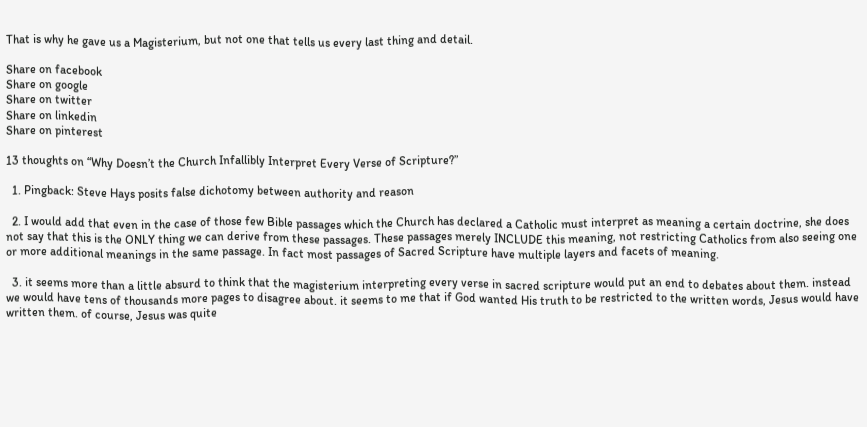That is why he gave us a Magisterium, but not one that tells us every last thing and detail.

Share on facebook
Share on google
Share on twitter
Share on linkedin
Share on pinterest

13 thoughts on “Why Doesn’t the Church Infallibly Interpret Every Verse of Scripture?”

  1. Pingback: Steve Hays posits false dichotomy between authority and reason

  2. I would add that even in the case of those few Bible passages which the Church has declared a Catholic must interpret as meaning a certain doctrine, she does not say that this is the ONLY thing we can derive from these passages. These passages merely INCLUDE this meaning, not restricting Catholics from also seeing one or more additional meanings in the same passage. In fact most passages of Sacred Scripture have multiple layers and facets of meaning.

  3. it seems more than a little absurd to think that the magisterium interpreting every verse in sacred scripture would put an end to debates about them. instead we would have tens of thousands more pages to disagree about. it seems to me that if God wanted His truth to be restricted to the written words, Jesus would have written them. of course, Jesus was quite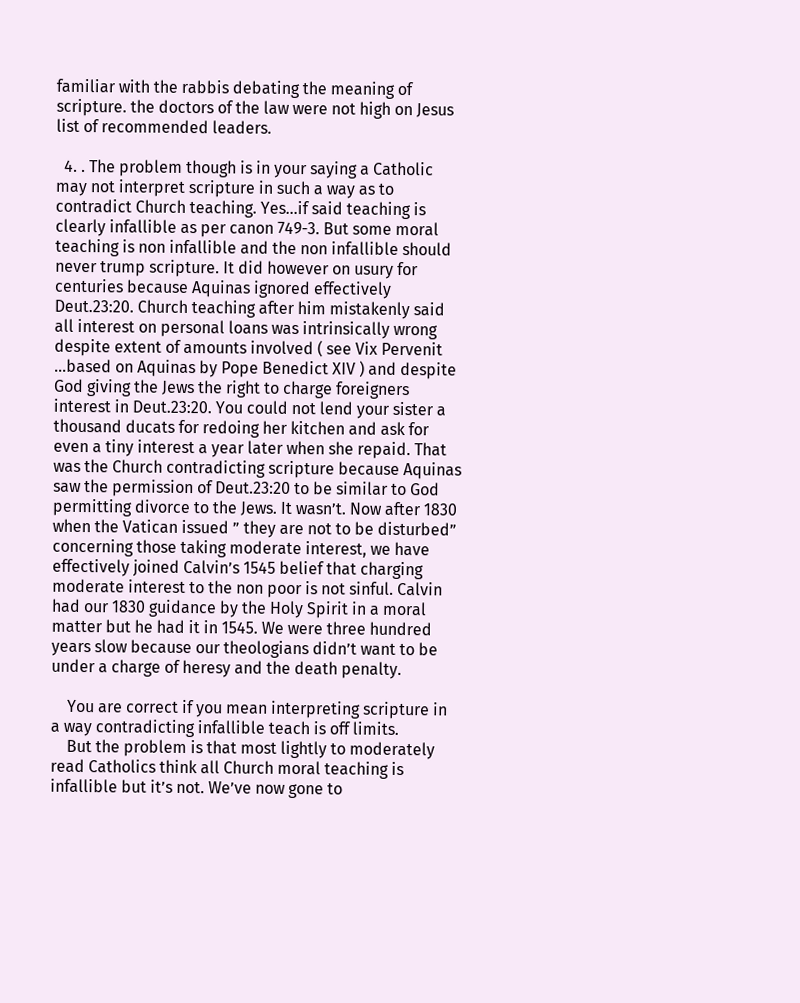familiar with the rabbis debating the meaning of scripture. the doctors of the law were not high on Jesus list of recommended leaders.

  4. . The problem though is in your saying a Catholic may not interpret scripture in such a way as to contradict Church teaching. Yes…if said teaching is clearly infallible as per canon 749-3. But some moral teaching is non infallible and the non infallible should never trump scripture. It did however on usury for centuries because Aquinas ignored effectively Deut.23:20. Church teaching after him mistakenly said all interest on personal loans was intrinsically wrong despite extent of amounts involved ( see Vix Pervenit …based on Aquinas by Pope Benedict XIV ) and despite God giving the Jews the right to charge foreigners interest in Deut.23:20. You could not lend your sister a thousand ducats for redoing her kitchen and ask for even a tiny interest a year later when she repaid. That was the Church contradicting scripture because Aquinas saw the permission of Deut.23:20 to be similar to God permitting divorce to the Jews. It wasn’t. Now after 1830 when the Vatican issued ” they are not to be disturbed” concerning those taking moderate interest, we have effectively joined Calvin’s 1545 belief that charging moderate interest to the non poor is not sinful. Calvin had our 1830 guidance by the Holy Spirit in a moral matter but he had it in 1545. We were three hundred years slow because our theologians didn’t want to be under a charge of heresy and the death penalty.

    You are correct if you mean interpreting scripture in a way contradicting infallible teach is off limits.
    But the problem is that most lightly to moderately read Catholics think all Church moral teaching is infallible but it’s not. We’ve now gone to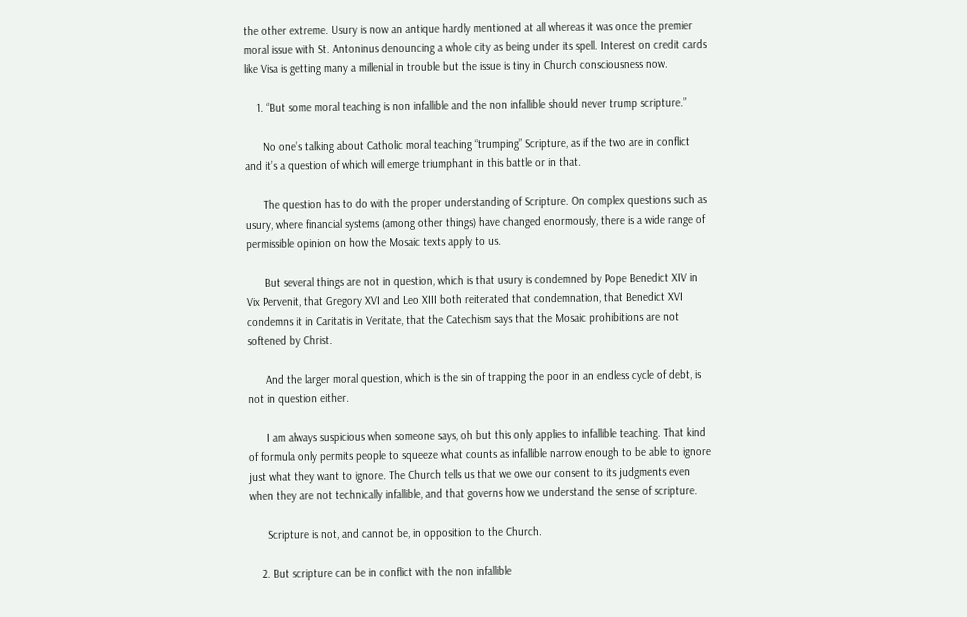the other extreme. Usury is now an antique hardly mentioned at all whereas it was once the premier moral issue with St. Antoninus denouncing a whole city as being under its spell. Interest on credit cards like Visa is getting many a millenial in trouble but the issue is tiny in Church consciousness now.

    1. “But some moral teaching is non infallible and the non infallible should never trump scripture.”

      No one’s talking about Catholic moral teaching “trumping” Scripture, as if the two are in conflict and it’s a question of which will emerge triumphant in this battle or in that.

      The question has to do with the proper understanding of Scripture. On complex questions such as usury, where financial systems (among other things) have changed enormously, there is a wide range of permissible opinion on how the Mosaic texts apply to us.

      But several things are not in question, which is that usury is condemned by Pope Benedict XIV in Vix Pervenit, that Gregory XVI and Leo XIII both reiterated that condemnation, that Benedict XVI condemns it in Caritatis in Veritate, that the Catechism says that the Mosaic prohibitions are not softened by Christ.

      And the larger moral question, which is the sin of trapping the poor in an endless cycle of debt, is not in question either.

      I am always suspicious when someone says, oh but this only applies to infallible teaching. That kind of formula only permits people to squeeze what counts as infallible narrow enough to be able to ignore just what they want to ignore. The Church tells us that we owe our consent to its judgments even when they are not technically infallible, and that governs how we understand the sense of scripture.

      Scripture is not, and cannot be, in opposition to the Church.

    2. But scripture can be in conflict with the non infallible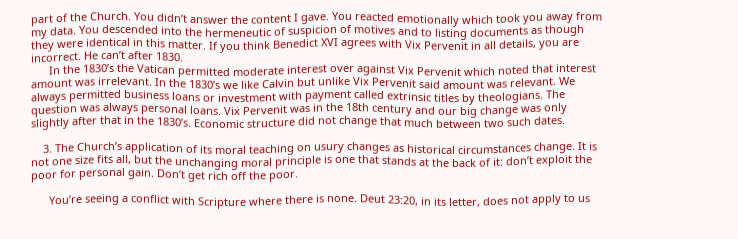part of the Church. You didn’t answer the content I gave. You reacted emotionally which took you away from my data. You descended into the hermeneutic of suspicion of motives and to listing documents as though they were identical in this matter. If you think Benedict XVI agrees with Vix Pervenit in all details, you are incorrect. He can’t after 1830.
      In the 1830’s the Vatican permitted moderate interest over against Vix Pervenit which noted that interest amount was irrelevant. In the 1830’s we like Calvin but unlike Vix Pervenit said amount was relevant. We always permitted business loans or investment with payment called extrinsic titles by theologians. The question was always personal loans. Vix Pervenit was in the 18th century and our big change was only slightly after that in the 1830’s. Economic structure did not change that much between two such dates.

    3. The Church’s application of its moral teaching on usury changes as historical circumstances change. It is not one size fits all, but the unchanging moral principle is one that stands at the back of it: don’t exploit the poor for personal gain. Don’t get rich off the poor.

      You’re seeing a conflict with Scripture where there is none. Deut 23:20, in its letter, does not apply to us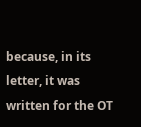because, in its letter, it was written for the OT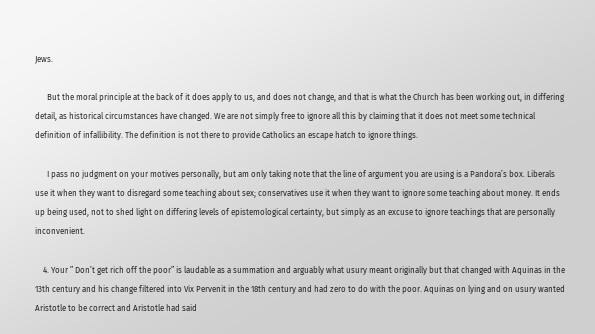Jews.

      But the moral principle at the back of it does apply to us, and does not change, and that is what the Church has been working out, in differing detail, as historical circumstances have changed. We are not simply free to ignore all this by claiming that it does not meet some technical definition of infallibility. The definition is not there to provide Catholics an escape hatch to ignore things.

      I pass no judgment on your motives personally, but am only taking note that the line of argument you are using is a Pandora’s box. Liberals use it when they want to disregard some teaching about sex; conservatives use it when they want to ignore some teaching about money. It ends up being used, not to shed light on differing levels of epistemological certainty, but simply as an excuse to ignore teachings that are personally inconvenient.

    4. Your ” Don’t get rich off the poor” is laudable as a summation and arguably what usury meant originally but that changed with Aquinas in the 13th century and his change filtered into Vix Pervenit in the 18th century and had zero to do with the poor. Aquinas on lying and on usury wanted Aristotle to be correct and Aristotle had said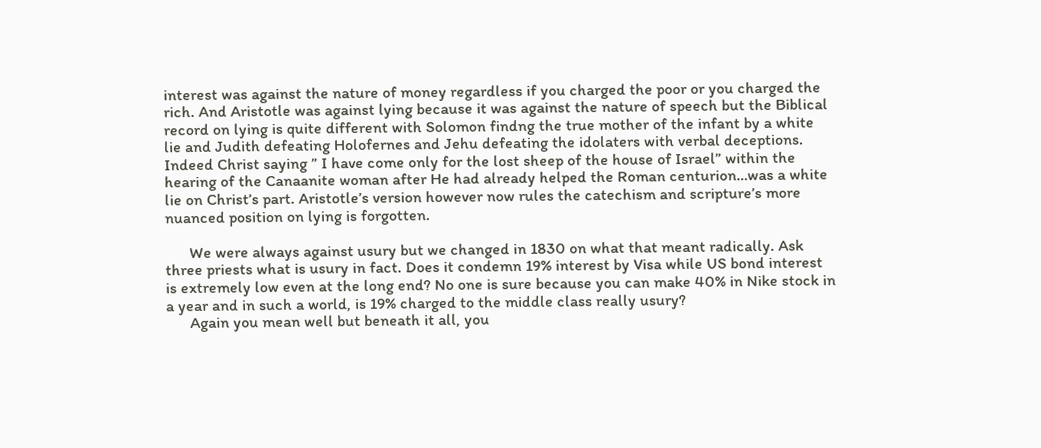interest was against the nature of money regardless if you charged the poor or you charged the rich. And Aristotle was against lying because it was against the nature of speech but the Biblical record on lying is quite different with Solomon findng the true mother of the infant by a white lie and Judith defeating Holofernes and Jehu defeating the idolaters with verbal deceptions. Indeed Christ saying ” I have come only for the lost sheep of the house of Israel” within the hearing of the Canaanite woman after He had already helped the Roman centurion…was a white lie on Christ’s part. Aristotle’s version however now rules the catechism and scripture’s more nuanced position on lying is forgotten.

      We were always against usury but we changed in 1830 on what that meant radically. Ask three priests what is usury in fact. Does it condemn 19% interest by Visa while US bond interest is extremely low even at the long end? No one is sure because you can make 40% in Nike stock in a year and in such a world, is 19% charged to the middle class really usury?
      Again you mean well but beneath it all, you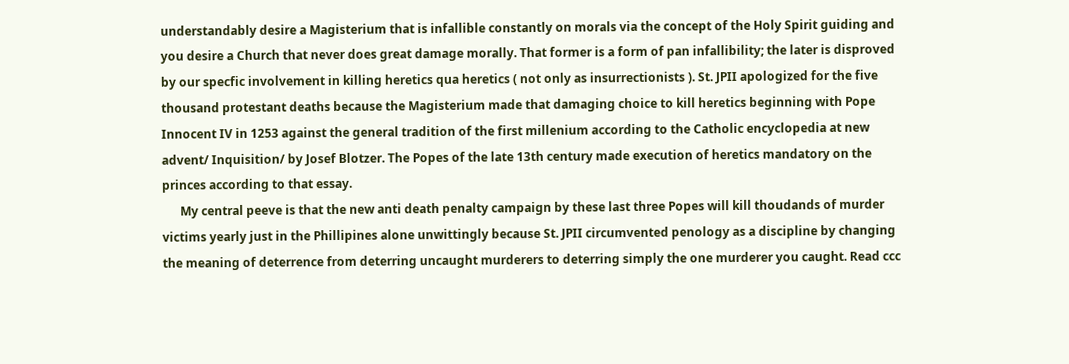understandably desire a Magisterium that is infallible constantly on morals via the concept of the Holy Spirit guiding and you desire a Church that never does great damage morally. That former is a form of pan infallibility; the later is disproved by our specfic involvement in killing heretics qua heretics ( not only as insurrectionists ). St. JPII apologized for the five thousand protestant deaths because the Magisterium made that damaging choice to kill heretics beginning with Pope Innocent IV in 1253 against the general tradition of the first millenium according to the Catholic encyclopedia at new advent/ Inquisition/ by Josef Blotzer. The Popes of the late 13th century made execution of heretics mandatory on the princes according to that essay.
      My central peeve is that the new anti death penalty campaign by these last three Popes will kill thoudands of murder victims yearly just in the Phillipines alone unwittingly because St. JPII circumvented penology as a discipline by changing the meaning of deterrence from deterring uncaught murderers to deterring simply the one murderer you caught. Read ccc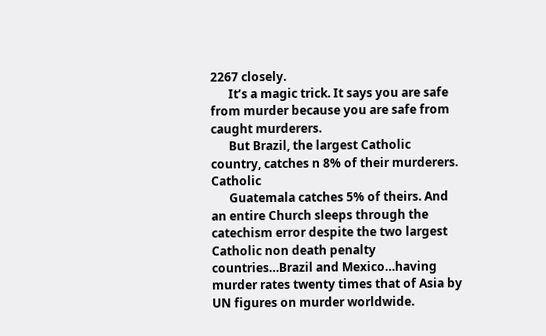2267 closely.
      It’s a magic trick. It says you are safe from murder because you are safe from caught murderers.
      But Brazil, the largest Catholic country, catches n 8% of their murderers. Catholic
      Guatemala catches 5% of theirs. And an entire Church sleeps through the catechism error despite the two largest Catholic non death penalty countries…Brazil and Mexico…having murder rates twenty times that of Asia by UN figures on murder worldwide.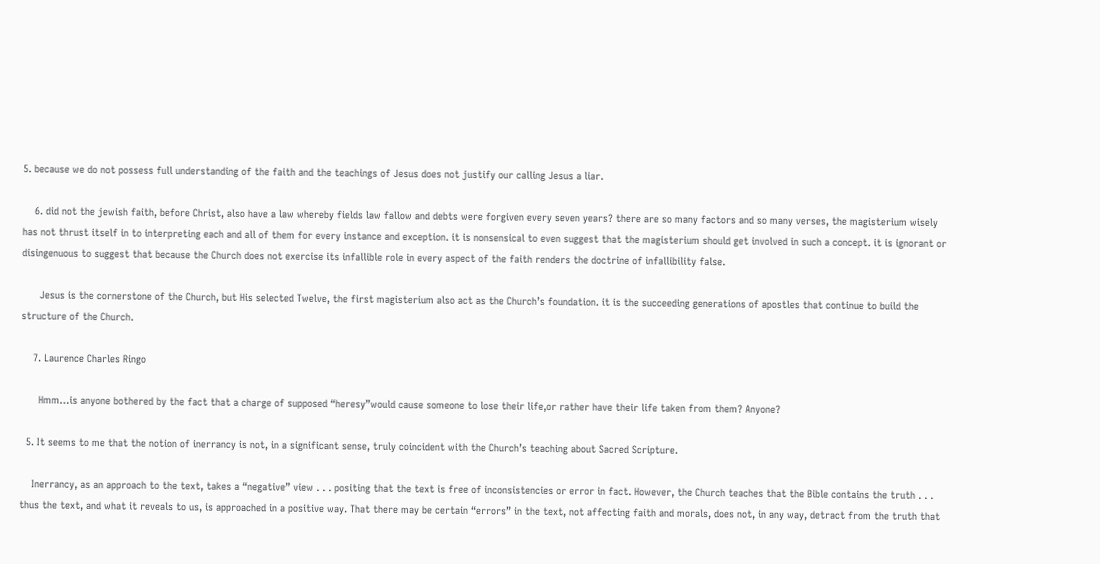5. because we do not possess full understanding of the faith and the teachings of Jesus does not justify our calling Jesus a liar.

    6. did not the jewish faith, before Christ, also have a law whereby fields law fallow and debts were forgiven every seven years? there are so many factors and so many verses, the magisterium wisely has not thrust itself in to interpreting each and all of them for every instance and exception. it is nonsensical to even suggest that the magisterium should get involved in such a concept. it is ignorant or disingenuous to suggest that because the Church does not exercise its infallible role in every aspect of the faith renders the doctrine of infallibility false.

      Jesus is the cornerstone of the Church, but His selected Twelve, the first magisterium also act as the Church’s foundation. it is the succeeding generations of apostles that continue to build the structure of the Church.

    7. Laurence Charles Ringo

      Hmm…is anyone bothered by the fact that a charge of supposed “heresy”would cause someone to lose their life,or rather have their life taken from them? Anyone?

  5. It seems to me that the notion of inerrancy is not, in a significant sense, truly coincident with the Church’s teaching about Sacred Scripture.

    Inerrancy, as an approach to the text, takes a “negative” view . . . positing that the text is free of inconsistencies or error in fact. However, the Church teaches that the Bible contains the truth . . . thus the text, and what it reveals to us, is approached in a positive way. That there may be certain “errors” in the text, not affecting faith and morals, does not, in any way, detract from the truth that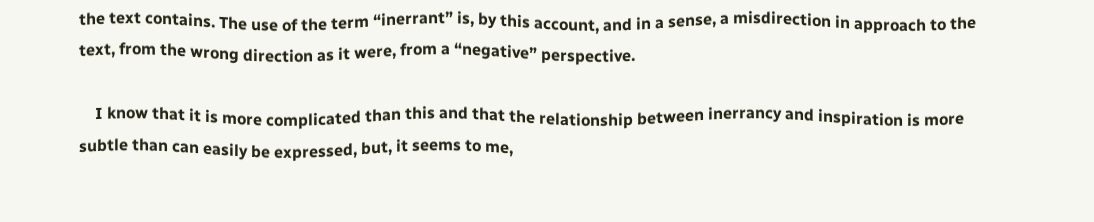the text contains. The use of the term “inerrant” is, by this account, and in a sense, a misdirection in approach to the text, from the wrong direction as it were, from a “negative” perspective.

    I know that it is more complicated than this and that the relationship between inerrancy and inspiration is more subtle than can easily be expressed, but, it seems to me,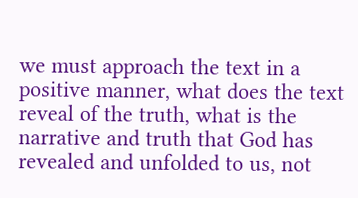we must approach the text in a positive manner, what does the text reveal of the truth, what is the narrative and truth that God has revealed and unfolded to us, not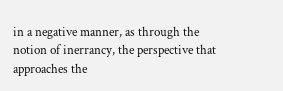in a negative manner, as through the notion of inerrancy, the perspective that approaches the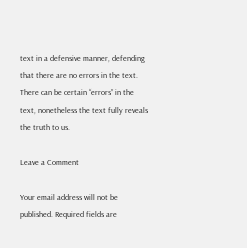text in a defensive manner, defending that there are no errors in the text. There can be certain “errors” in the text, nonetheless the text fully reveals the truth to us.

Leave a Comment

Your email address will not be published. Required fields are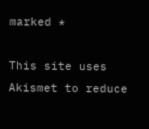marked *

This site uses Akismet to reduce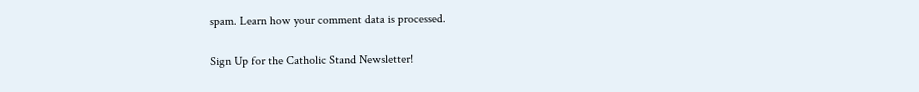spam. Learn how your comment data is processed.

Sign Up for the Catholic Stand Newsletter!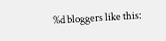%d bloggers like this: